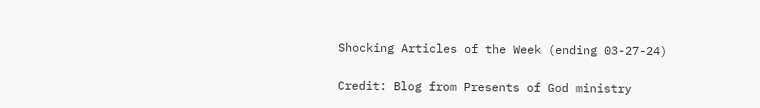Shocking Articles of the Week (ending 03-27-24)

Credit: Blog from Presents of God ministry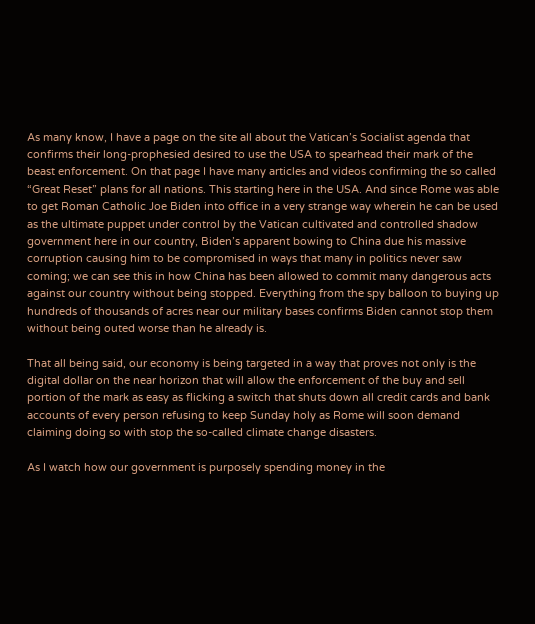As many know, I have a page on the site all about the Vatican’s Socialist agenda that confirms their long-prophesied desired to use the USA to spearhead their mark of the beast enforcement. On that page I have many articles and videos confirming the so called “Great Reset” plans for all nations. This starting here in the USA. And since Rome was able to get Roman Catholic Joe Biden into office in a very strange way wherein he can be used as the ultimate puppet under control by the Vatican cultivated and controlled shadow government here in our country, Biden’s apparent bowing to China due his massive corruption causing him to be compromised in ways that many in politics never saw coming; we can see this in how China has been allowed to commit many dangerous acts against our country without being stopped. Everything from the spy balloon to buying up hundreds of thousands of acres near our military bases confirms Biden cannot stop them without being outed worse than he already is.

That all being said, our economy is being targeted in a way that proves not only is the digital dollar on the near horizon that will allow the enforcement of the buy and sell portion of the mark as easy as flicking a switch that shuts down all credit cards and bank accounts of every person refusing to keep Sunday holy as Rome will soon demand claiming doing so with stop the so-called climate change disasters.

As I watch how our government is purposely spending money in the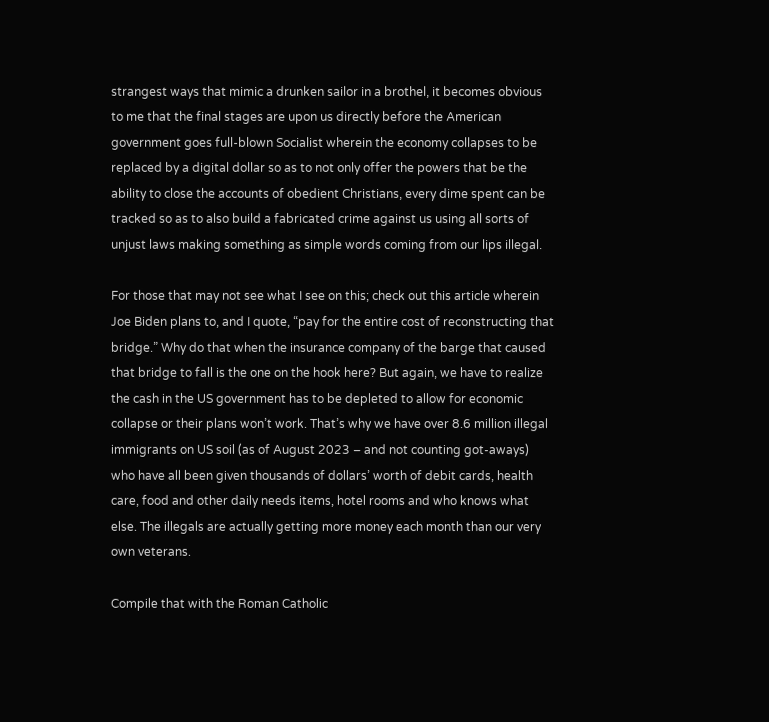strangest ways that mimic a drunken sailor in a brothel, it becomes obvious to me that the final stages are upon us directly before the American government goes full-blown Socialist wherein the economy collapses to be replaced by a digital dollar so as to not only offer the powers that be the ability to close the accounts of obedient Christians, every dime spent can be tracked so as to also build a fabricated crime against us using all sorts of unjust laws making something as simple words coming from our lips illegal.

For those that may not see what I see on this; check out this article wherein Joe Biden plans to, and I quote, “pay for the entire cost of reconstructing that bridge.” Why do that when the insurance company of the barge that caused that bridge to fall is the one on the hook here? But again, we have to realize the cash in the US government has to be depleted to allow for economic collapse or their plans won’t work. That’s why we have over 8.6 million illegal immigrants on US soil (as of August 2023 – and not counting got-aways) who have all been given thousands of dollars’ worth of debit cards, health care, food and other daily needs items, hotel rooms and who knows what else. The illegals are actually getting more money each month than our very own veterans.

Compile that with the Roman Catholic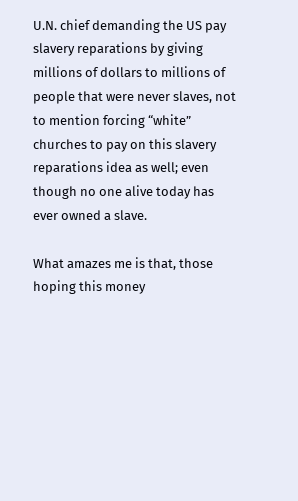U.N. chief demanding the US pay slavery reparations by giving millions of dollars to millions of people that were never slaves, not to mention forcing “white” churches to pay on this slavery reparations idea as well; even though no one alive today has ever owned a slave.

What amazes me is that, those hoping this money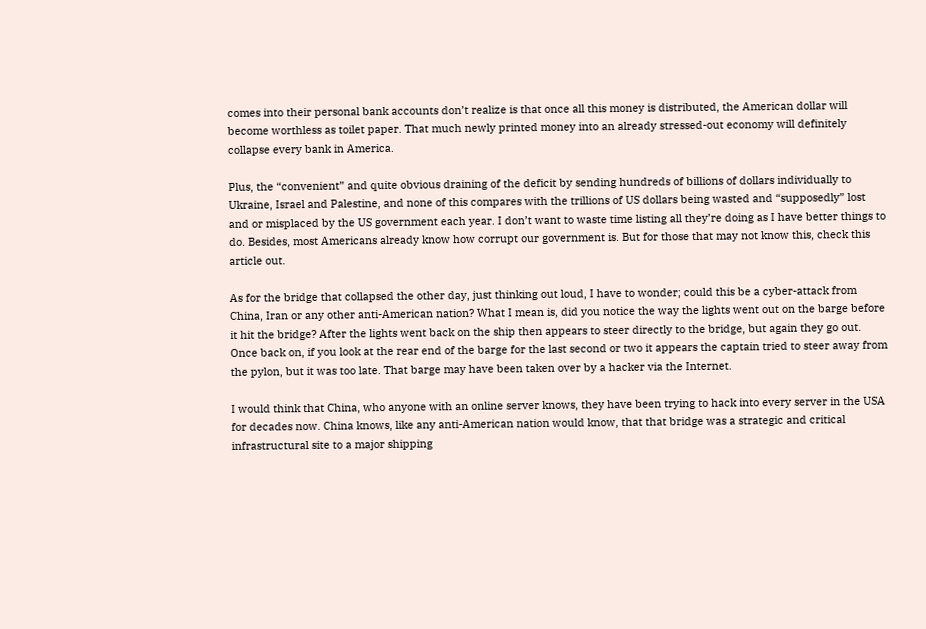comes into their personal bank accounts don’t realize is that once all this money is distributed, the American dollar will become worthless as toilet paper. That much newly printed money into an already stressed-out economy will definitely collapse every bank in America.

Plus, the “convenient” and quite obvious draining of the deficit by sending hundreds of billions of dollars individually to Ukraine, Israel and Palestine, and none of this compares with the trillions of US dollars being wasted and “supposedly” lost and or misplaced by the US government each year. I don’t want to waste time listing all they’re doing as I have better things to do. Besides, most Americans already know how corrupt our government is. But for those that may not know this, check this article out.

As for the bridge that collapsed the other day, just thinking out loud, I have to wonder; could this be a cyber-attack from China, Iran or any other anti-American nation? What I mean is, did you notice the way the lights went out on the barge before it hit the bridge? After the lights went back on the ship then appears to steer directly to the bridge, but again they go out. Once back on, if you look at the rear end of the barge for the last second or two it appears the captain tried to steer away from the pylon, but it was too late. That barge may have been taken over by a hacker via the Internet.

I would think that China, who anyone with an online server knows, they have been trying to hack into every server in the USA for decades now. China knows, like any anti-American nation would know, that that bridge was a strategic and critical infrastructural site to a major shipping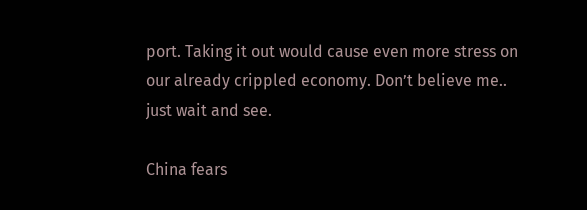port. Taking it out would cause even more stress on our already crippled economy. Don’t believe me.. just wait and see.

China fears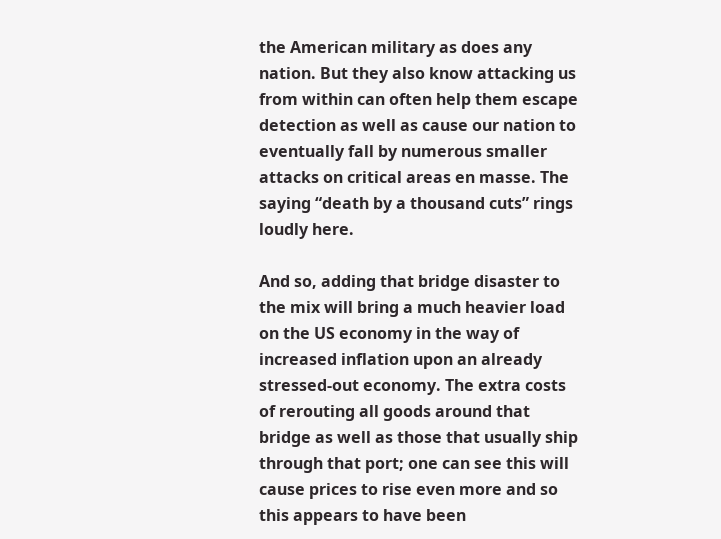the American military as does any nation. But they also know attacking us from within can often help them escape detection as well as cause our nation to eventually fall by numerous smaller attacks on critical areas en masse. The saying “death by a thousand cuts” rings loudly here.

And so, adding that bridge disaster to the mix will bring a much heavier load on the US economy in the way of increased inflation upon an already stressed-out economy. The extra costs of rerouting all goods around that bridge as well as those that usually ship through that port; one can see this will cause prices to rise even more and so this appears to have been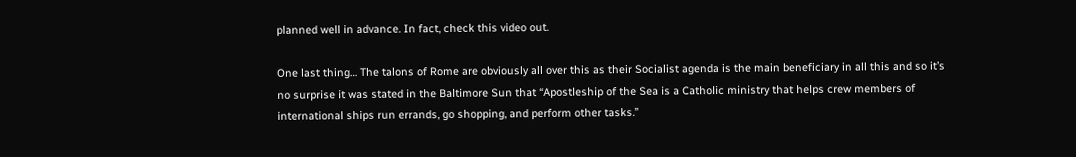planned well in advance. In fact, check this video out.

One last thing… The talons of Rome are obviously all over this as their Socialist agenda is the main beneficiary in all this and so it’s no surprise it was stated in the Baltimore Sun that “Apostleship of the Sea is a Catholic ministry that helps crew members of international ships run errands, go shopping, and perform other tasks.”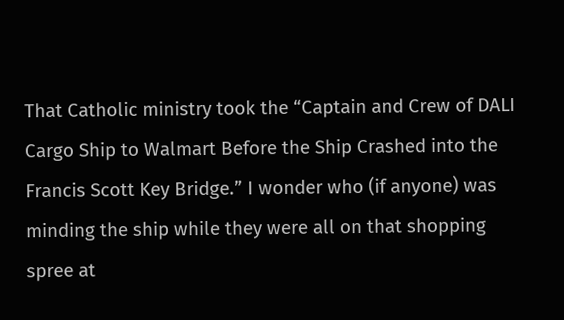That Catholic ministry took the “Captain and Crew of DALI Cargo Ship to Walmart Before the Ship Crashed into the Francis Scott Key Bridge.” I wonder who (if anyone) was minding the ship while they were all on that shopping spree at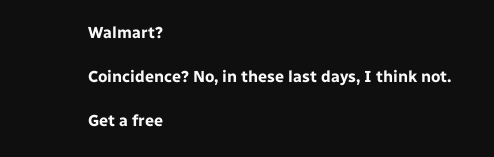Walmart?

Coincidence? No, in these last days, I think not.

Get a free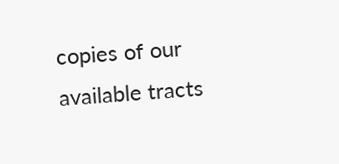copies of our available tracts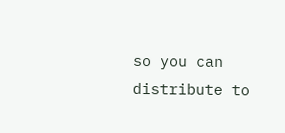so you can distribute to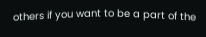others if you want to be a part of the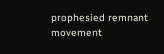prophesied remnant movement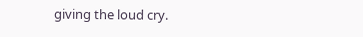giving the loud cry.